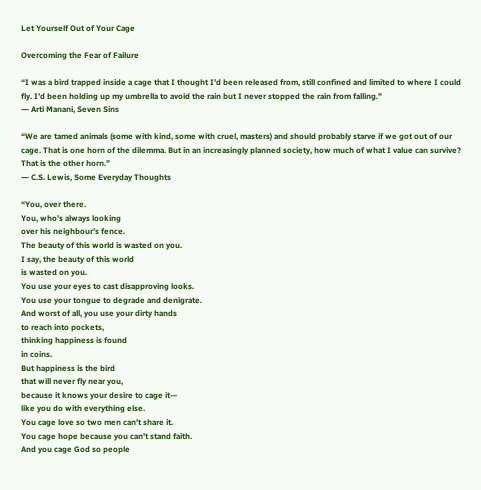Let Yourself Out of Your Cage

Overcoming the Fear of Failure

“I was a bird trapped inside a cage that I thought I’d been released from, still confined and limited to where I could fly. I’d been holding up my umbrella to avoid the rain but I never stopped the rain from falling.”
― Arti Manani, Seven Sins

“We are tamed animals (some with kind, some with cruel, masters) and should probably starve if we got out of our cage. That is one horn of the dilemma. But in an increasingly planned society, how much of what I value can survive? That is the other horn.”
― C.S. Lewis, Some Everyday Thoughts

“You, over there.
You, who’s always looking
over his neighbour’s fence.
The beauty of this world is wasted on you.
I say, the beauty of this world
is wasted on you.
You use your eyes to cast disapproving looks.
You use your tongue to degrade and denigrate.
And worst of all, you use your dirty hands
to reach into pockets,
thinking happiness is found
in coins.
But happiness is the bird
that will never fly near you,
because it knows your desire to cage it—
like you do with everything else.
You cage love so two men can’t share it.
You cage hope because you can’t stand faith.
And you cage God so people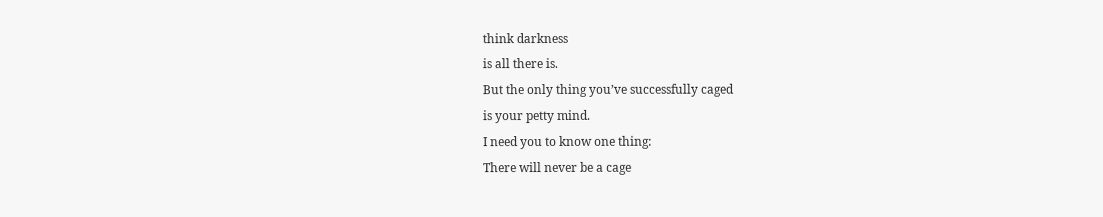think darkness
is all there is.
But the only thing you’ve successfully caged
is your petty mind.
I need you to know one thing:
There will never be a cage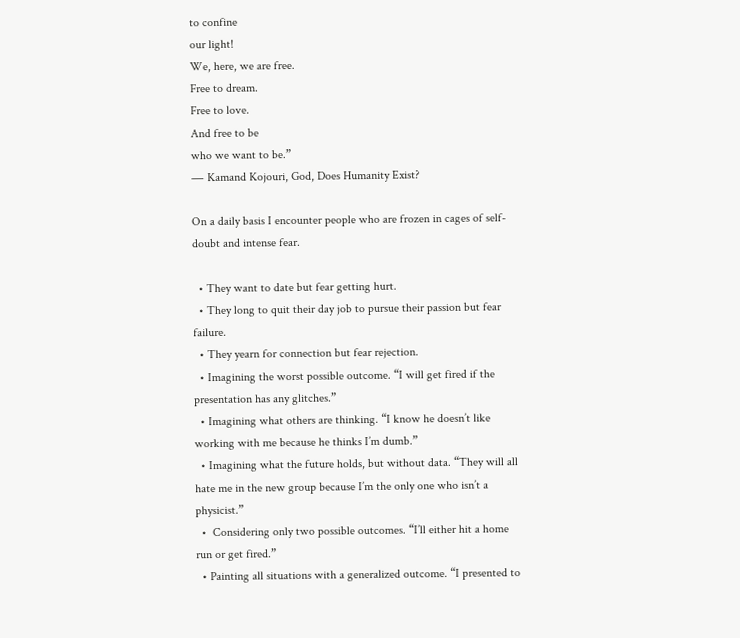to confine
our light!
We, here, we are free.
Free to dream.
Free to love.
And free to be
who we want to be.”
― Kamand Kojouri, God, Does Humanity Exist?

On a daily basis I encounter people who are frozen in cages of self-doubt and intense fear.

  • They want to date but fear getting hurt.
  • They long to quit their day job to pursue their passion but fear failure.
  • They yearn for connection but fear rejection.
  • Imagining the worst possible outcome. “I will get fired if the presentation has any glitches.”
  • Imagining what others are thinking. “I know he doesn’t like working with me because he thinks I’m dumb.”
  • Imagining what the future holds, but without data. “They will all hate me in the new group because I’m the only one who isn’t a physicist.”
  •  Considering only two possible outcomes. “I’ll either hit a home run or get fired.”
  • Painting all situations with a generalized outcome. “I presented to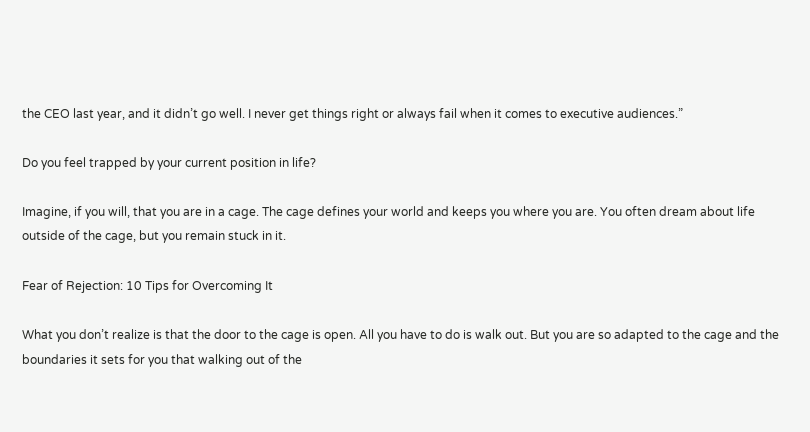the CEO last year, and it didn’t go well. I never get things right or always fail when it comes to executive audiences.”

Do you feel trapped by your current position in life?

Imagine, if you will, that you are in a cage. The cage defines your world and keeps you where you are. You often dream about life outside of the cage, but you remain stuck in it.

Fear of Rejection: 10 Tips for Overcoming It

What you don’t realize is that the door to the cage is open. All you have to do is walk out. But you are so adapted to the cage and the boundaries it sets for you that walking out of the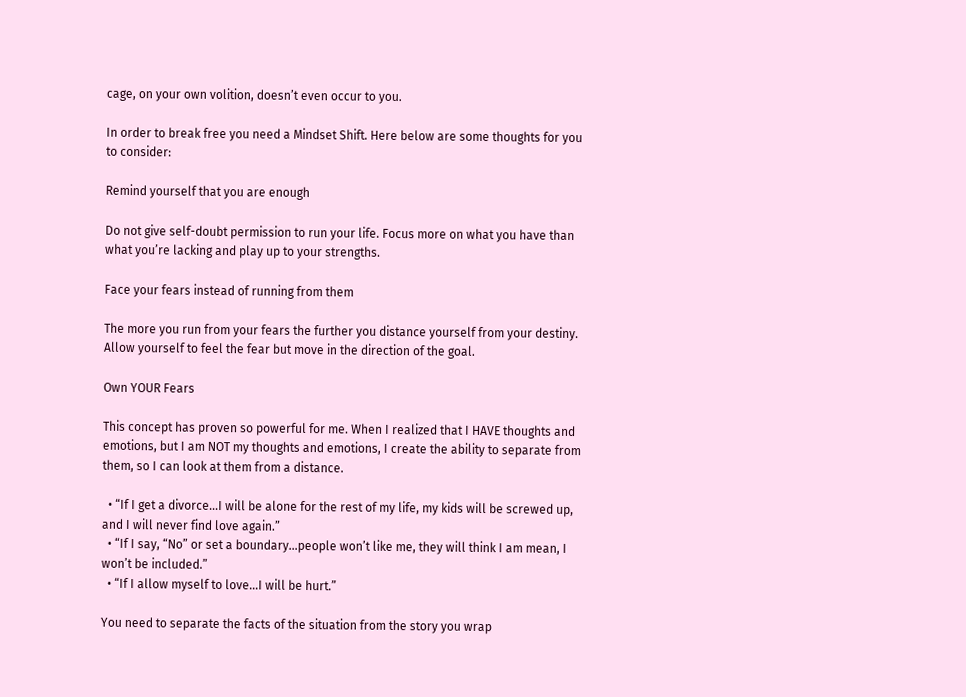cage, on your own volition, doesn’t even occur to you.

In order to break free you need a Mindset Shift. Here below are some thoughts for you to consider:

Remind yourself that you are enough

Do not give self-doubt permission to run your life. Focus more on what you have than what you’re lacking and play up to your strengths.

Face your fears instead of running from them

The more you run from your fears the further you distance yourself from your destiny. Allow yourself to feel the fear but move in the direction of the goal.

Own YOUR Fears

This concept has proven so powerful for me. When I realized that I HAVE thoughts and emotions, but I am NOT my thoughts and emotions, I create the ability to separate from them, so I can look at them from a distance.

  • “If I get a divorce…I will be alone for the rest of my life, my kids will be screwed up, and I will never find love again.”
  • “If I say, “No” or set a boundary…people won’t like me, they will think I am mean, I won’t be included.”
  • “If I allow myself to love…I will be hurt.”

You need to separate the facts of the situation from the story you wrap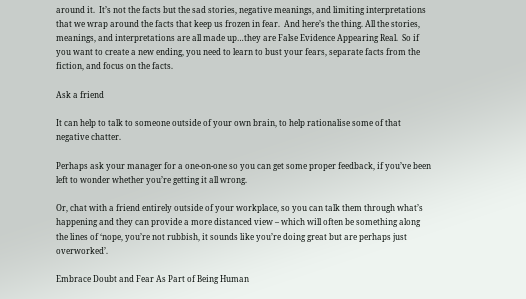around it.  It’s not the facts but the sad stories, negative meanings, and limiting interpretations that we wrap around the facts that keep us frozen in fear.  And here’s the thing. All the stories, meanings, and interpretations are all made up…they are False Evidence Appearing Real.  So if you want to create a new ending, you need to learn to bust your fears, separate facts from the fiction, and focus on the facts.

Ask a friend

It can help to talk to someone outside of your own brain, to help rationalise some of that negative chatter.

Perhaps ask your manager for a one-on-one so you can get some proper feedback, if you’ve been left to wonder whether you’re getting it all wrong.

Or, chat with a friend entirely outside of your workplace, so you can talk them through what’s happening and they can provide a more distanced view – which will often be something along the lines of ‘nope, you’re not rubbish, it sounds like you’re doing great but are perhaps just overworked’.

Embrace Doubt and Fear As Part of Being Human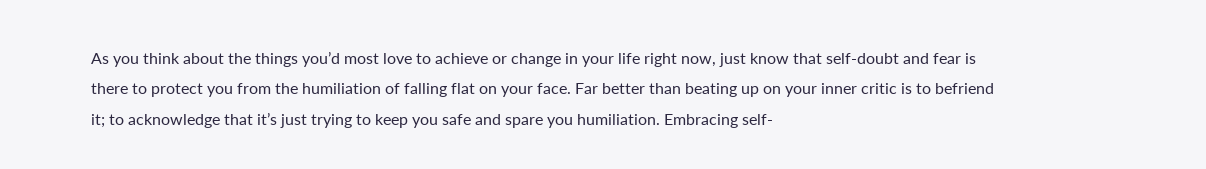As you think about the things you’d most love to achieve or change in your life right now, just know that self-doubt and fear is there to protect you from the humiliation of falling flat on your face. Far better than beating up on your inner critic is to befriend it; to acknowledge that it’s just trying to keep you safe and spare you humiliation. Embracing self-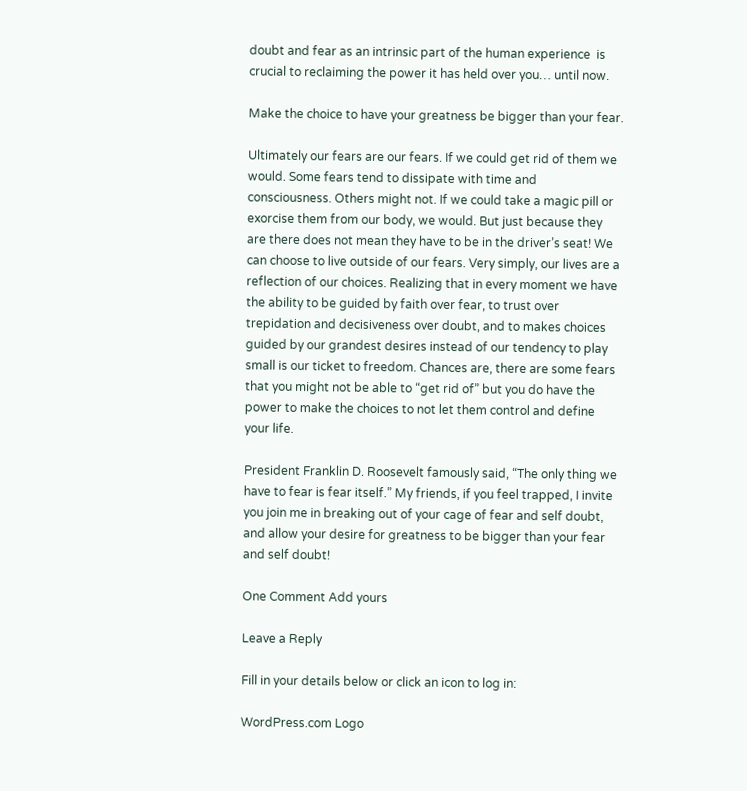doubt and fear as an intrinsic part of the human experience  is crucial to reclaiming the power it has held over you… until now.

Make the choice to have your greatness be bigger than your fear.

Ultimately our fears are our fears. If we could get rid of them we would. Some fears tend to dissipate with time and consciousness. Others might not. If we could take a magic pill or exorcise them from our body, we would. But just because they are there does not mean they have to be in the driver’s seat! We can choose to live outside of our fears. Very simply, our lives are a reflection of our choices. Realizing that in every moment we have the ability to be guided by faith over fear, to trust over trepidation and decisiveness over doubt, and to makes choices guided by our grandest desires instead of our tendency to play small is our ticket to freedom. Chances are, there are some fears that you might not be able to “get rid of” but you do have the power to make the choices to not let them control and define your life.

President Franklin D. Roosevelt famously said, “The only thing we have to fear is fear itself.” My friends, if you feel trapped, I invite you join me in breaking out of your cage of fear and self doubt, and allow your desire for greatness to be bigger than your fear and self doubt!

One Comment Add yours

Leave a Reply

Fill in your details below or click an icon to log in:

WordPress.com Logo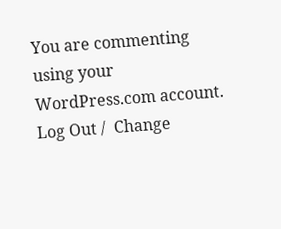You are commenting using your WordPress.com account. Log Out /  Change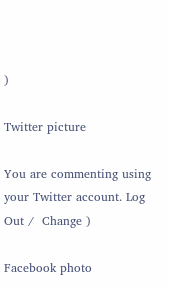)

Twitter picture

You are commenting using your Twitter account. Log Out /  Change )

Facebook photo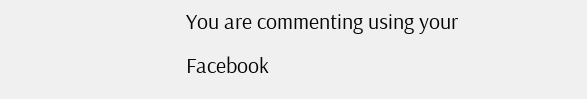You are commenting using your Facebook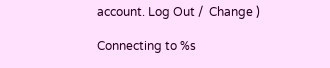account. Log Out /  Change )

Connecting to %s